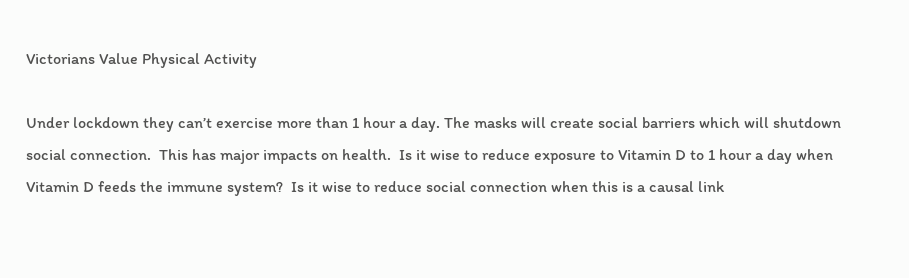Victorians Value Physical Activity

Under lockdown they can’t exercise more than 1 hour a day. The masks will create social barriers which will shutdown social connection.  This has major impacts on health.  Is it wise to reduce exposure to Vitamin D to 1 hour a day when Vitamin D feeds the immune system?  Is it wise to reduce social connection when this is a causal link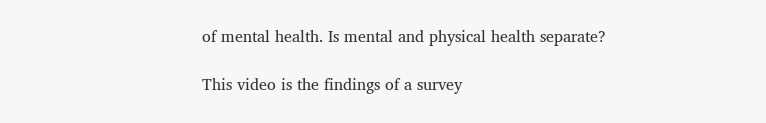of mental health. Is mental and physical health separate?

This video is the findings of a survey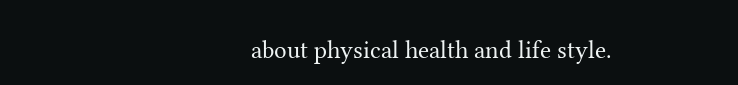about physical health and life style.